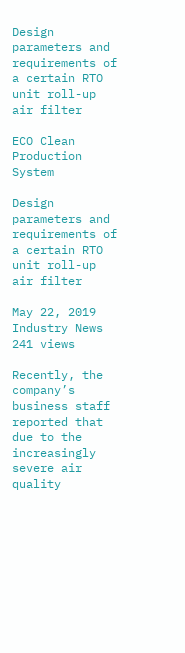Design parameters and requirements of a certain RTO unit roll-up air filter

ECO Clean Production System

Design parameters and requirements of a certain RTO unit roll-up air filter

May 22, 2019 Industry News 241 views

Recently, the company’s business staff reported that due to the increasingly severe air quality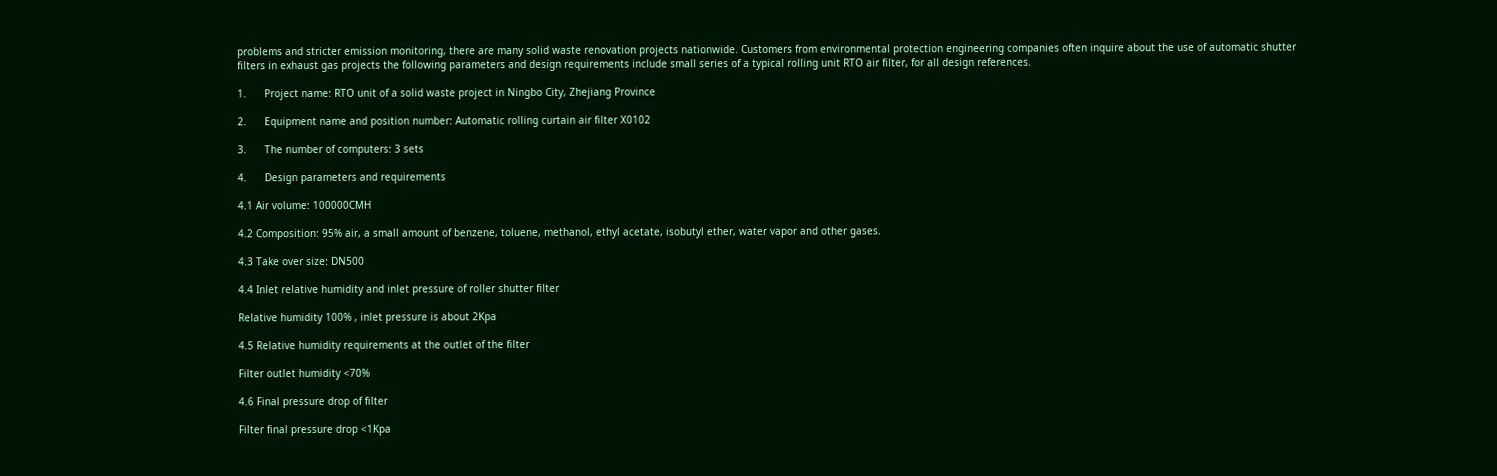problems and stricter emission monitoring, there are many solid waste renovation projects nationwide. Customers from environmental protection engineering companies often inquire about the use of automatic shutter filters in exhaust gas projects the following parameters and design requirements include small series of a typical rolling unit RTO air filter, for all design references.

1.      Project name: RTO unit of a solid waste project in Ningbo City, Zhejiang Province

2.      Equipment name and position number: Automatic rolling curtain air filter X0102

3.      The number of computers: 3 sets

4.      Design parameters and requirements

4.1 Air volume: 100000CMH

4.2 Composition: 95% air, a small amount of benzene, toluene, methanol, ethyl acetate, isobutyl ether, water vapor and other gases.

4.3 Take over size: DN500

4.4 Inlet relative humidity and inlet pressure of roller shutter filter

Relative humidity 100% , inlet pressure is about 2Kpa

4.5 Relative humidity requirements at the outlet of the filter

Filter outlet humidity <70%

4.6 Final pressure drop of filter

Filter final pressure drop <1Kpa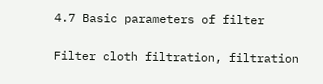4.7 Basic parameters of filter

Filter cloth filtration, filtration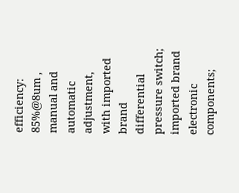efficiency: 85%@8um , manual and automatic adjustment, with imported brand differential pressure switch; imported brand electronic components;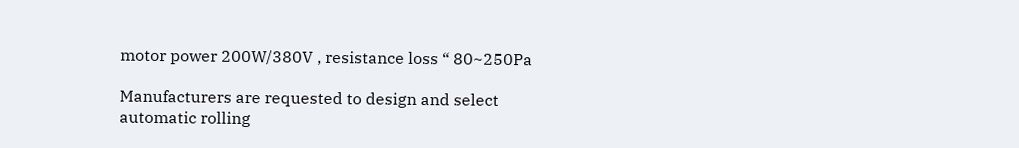motor power 200W/380V , resistance loss “ 80~250Pa

Manufacturers are requested to design and select automatic rolling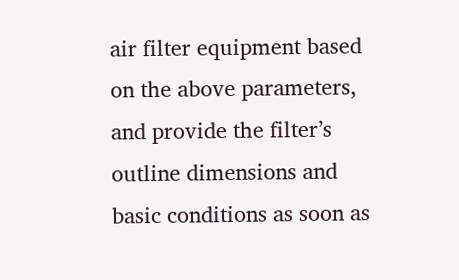air filter equipment based on the above parameters, and provide the filter’s outline dimensions and basic conditions as soon as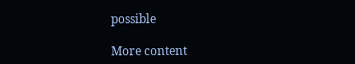possible

More content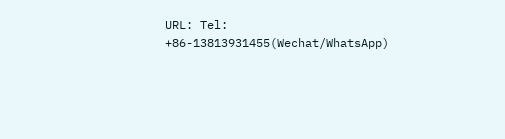URL: Tel: +86-13813931455(Wechat/WhatsApp)